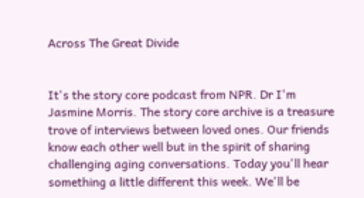Across The Great Divide


It's the story core podcast from NPR. Dr I'm Jasmine Morris. The story core archive is a treasure trove of interviews between loved ones. Our friends know each other well but in the spirit of sharing challenging aging conversations. Today you'll hear something a little different this week. We'll be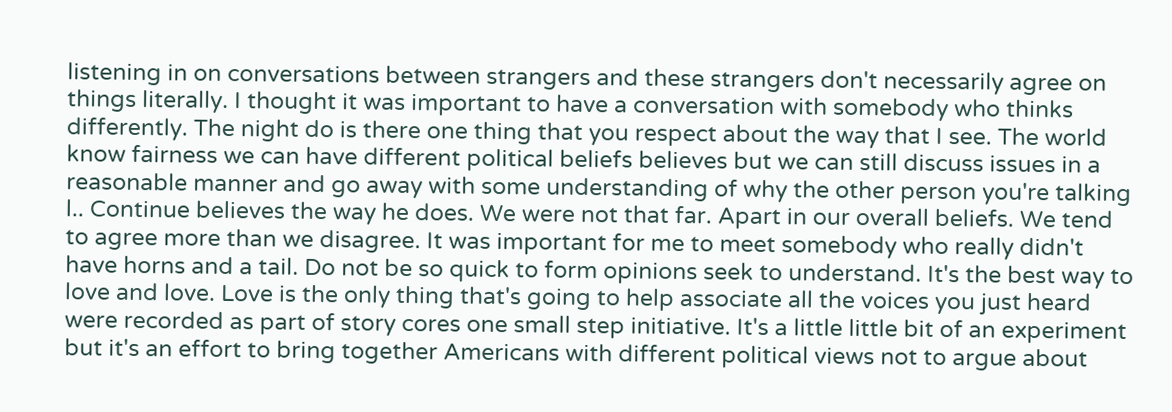listening in on conversations between strangers and these strangers don't necessarily agree on things literally. I thought it was important to have a conversation with somebody who thinks differently. The night do is there one thing that you respect about the way that I see. The world know fairness we can have different political beliefs believes but we can still discuss issues in a reasonable manner and go away with some understanding of why the other person you're talking l.. Continue believes the way he does. We were not that far. Apart in our overall beliefs. We tend to agree more than we disagree. It was important for me to meet somebody who really didn't have horns and a tail. Do not be so quick to form opinions seek to understand. It's the best way to love and love. Love is the only thing that's going to help associate all the voices you just heard were recorded as part of story cores one small step initiative. It's a little little bit of an experiment but it's an effort to bring together Americans with different political views not to argue about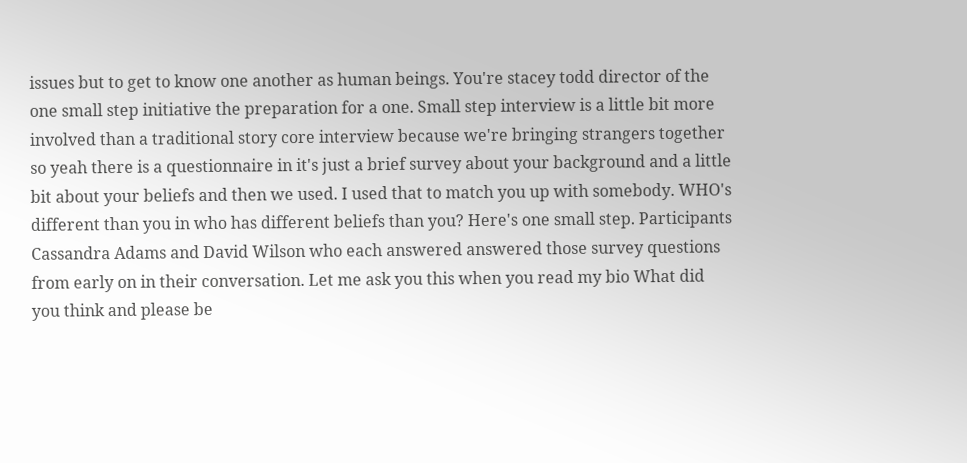issues but to get to know one another as human beings. You're stacey todd director of the one small step initiative the preparation for a one. Small step interview is a little bit more involved than a traditional story core interview because we're bringing strangers together so yeah there is a questionnaire in it's just a brief survey about your background and a little bit about your beliefs and then we used. I used that to match you up with somebody. WHO's different than you in who has different beliefs than you? Here's one small step. Participants Cassandra Adams and David Wilson who each answered answered those survey questions from early on in their conversation. Let me ask you this when you read my bio What did you think and please be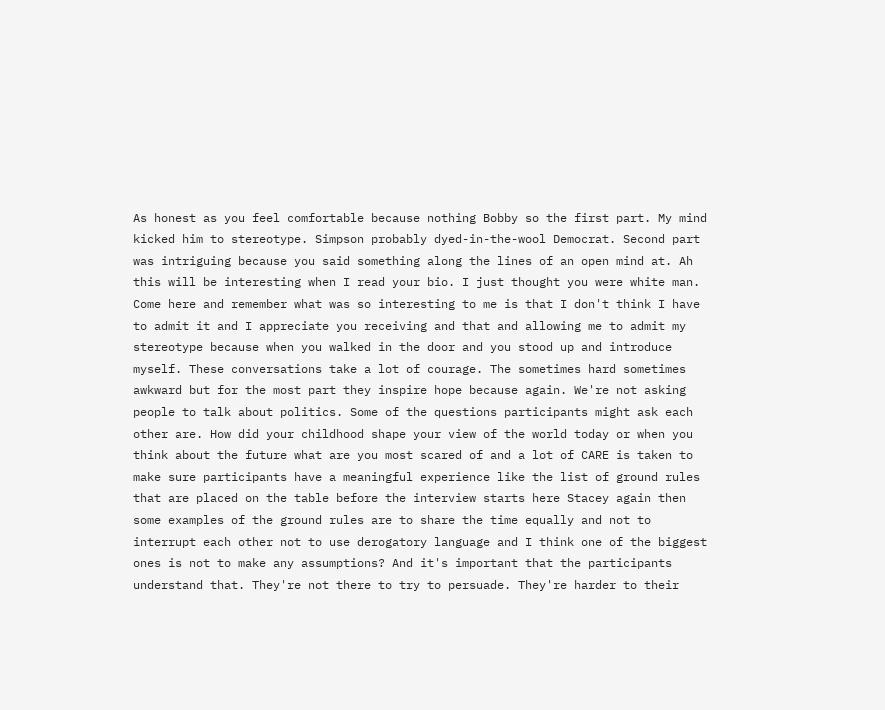As honest as you feel comfortable because nothing Bobby so the first part. My mind kicked him to stereotype. Simpson probably dyed-in-the-wool Democrat. Second part was intriguing because you said something along the lines of an open mind at. Ah this will be interesting when I read your bio. I just thought you were white man. Come here and remember what was so interesting to me is that I don't think I have to admit it and I appreciate you receiving and that and allowing me to admit my stereotype because when you walked in the door and you stood up and introduce myself. These conversations take a lot of courage. The sometimes hard sometimes awkward but for the most part they inspire hope because again. We're not asking people to talk about politics. Some of the questions participants might ask each other are. How did your childhood shape your view of the world today or when you think about the future what are you most scared of and a lot of CARE is taken to make sure participants have a meaningful experience like the list of ground rules that are placed on the table before the interview starts here Stacey again then some examples of the ground rules are to share the time equally and not to interrupt each other not to use derogatory language and I think one of the biggest ones is not to make any assumptions? And it's important that the participants understand that. They're not there to try to persuade. They're harder to their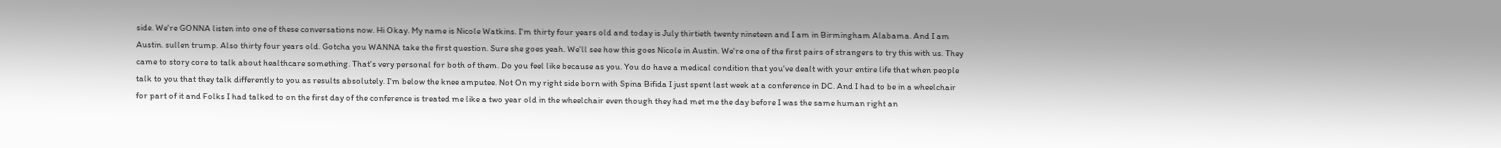side. We're GONNA listen into one of these conversations now. Hi Okay. My name is Nicole Watkins. I'm thirty four years old and today is July thirtieth twenty nineteen and I am in Birmingham Alabama. And I am Austin. sullen trump. Also thirty four years old. Gotcha you WANNA take the first question. Sure she goes yeah. We'll see how this goes Nicole in Austin. We're one of the first pairs of strangers to try this with us. They came to story core to talk about healthcare something. That's very personal for both of them. Do you feel like because as you. You do have a medical condition that you've dealt with your entire life that when people talk to you that they talk differently to you as results absolutely. I'm below the knee amputee. Not On my right side born with Spina Bifida I just spent last week at a conference in DC. And I had to be in a wheelchair for part of it and Folks I had talked to on the first day of the conference is treated me like a two year old in the wheelchair even though they had met me the day before I was the same human right an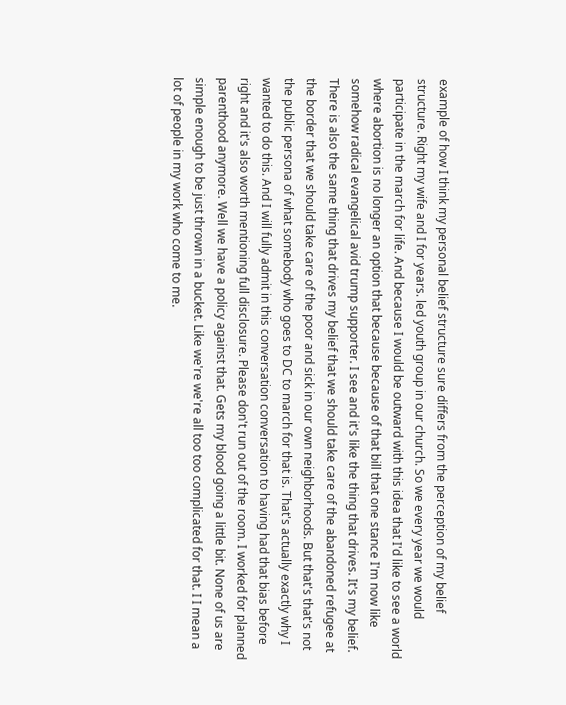example of how I think my personal belief structure sure differs from the perception of my belief structure. Right my wife and I for years. led youth group in our church. So we every year we would participate in the march for life. And because I would be outward with this idea that I'd like to see a world where abortion is no longer an option that because because of that bill that one stance I'm now like somehow radical evangelical avid trump supporter. I see and it's like the thing that drives. It's my belief. There is also the same thing that drives my belief that we should take care of the abandoned refugee at the border that we should take care of the poor and sick in our own neighborhoods. But that's that's not the public persona of what somebody who goes to DC to march for that is. That's actually exactly why I wanted to do this. And I will fully admit in this conversation conversation to having had that bias before right and it's also worth mentioning full disclosure. Please don't run out of the room. I worked for planned parenthood anymore. Well we have a policy against that. Gets my blood going a little bit. None of us are simple enough to be just thrown in a bucket. Like we're we're all too too complicated for that. I I mean a lot of people in my work who come to me.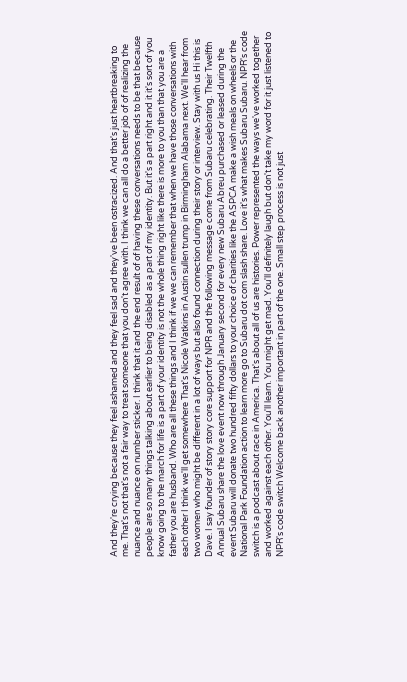And they're crying because they feel ashamed and they feel sad and they've been ostracized. And that's just heartbreaking to me. That's not that's not a fair way to treat someone that you don't agree with. I think we can all do a better job of of realizing the nuance and nuance on number sticker. I think that it and the end result of of having these conversations needs to be that because people are so many things talking about earlier to being disabled as a part of my identity. But it's a part right and it it's sort of you know going to the march for life is a part of your identity is not the whole thing right like there is more to you than that you are a father you are husband. Who are all these things and I think if we we can remember that when we have those conversations with each other I think we'll get somewhere That's Nicole Watkins in Austin sullen trump in Birmingham Alabama next. We'll hear from two women who might be different in a lot of ways but also found connection during their story or interview. Stay with us Hi this is Dave. I say founder of story story core support for NPR and the following message come from Subaru celebrating. Their Twelfth Annual Subaru share the love event now through January second for every new Subaru Abreu purchased or leased during the event Subaru will donate two hundred fifty dollars to your choice of charities like the ASPCA make a wish meals on wheels or the National Park Foundation action to learn more go to Subaru dot com slash share. Love it's what makes Subaru Subaru. NPR's code switch is a podcast about race in America. That's about all of us are histories. Power represented the ways we've worked together and worked against each other. You'll learn. You might get mad. You'll definitely laugh but don't take my word for it just listened to NPR's code switch Welcome back another important in part of the one. Small step process is not just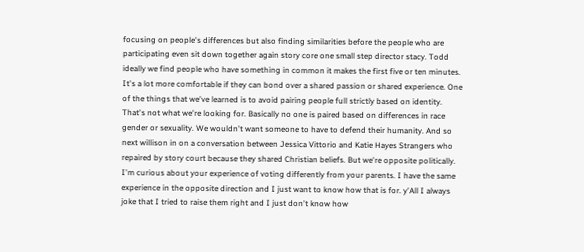focusing on people's differences but also finding similarities before the people who are participating even sit down together again story core one small step director stacy. Todd ideally we find people who have something in common it makes the first five or ten minutes. It's a lot more comfortable if they can bond over a shared passion or shared experience. One of the things that we've learned is to avoid pairing people full strictly based on identity. That's not what we're looking for. Basically no one is paired based on differences in race gender or sexuality. We wouldn't want someone to have to defend their humanity. And so next willison in on a conversation between Jessica Vittorio and Katie Hayes Strangers who repaired by story court because they shared Christian beliefs. But we're opposite politically. I'm curious about your experience of voting differently from your parents. I have the same experience in the opposite direction and I just want to know how that is for. y'All I always joke that I tried to raise them right and I just don't know how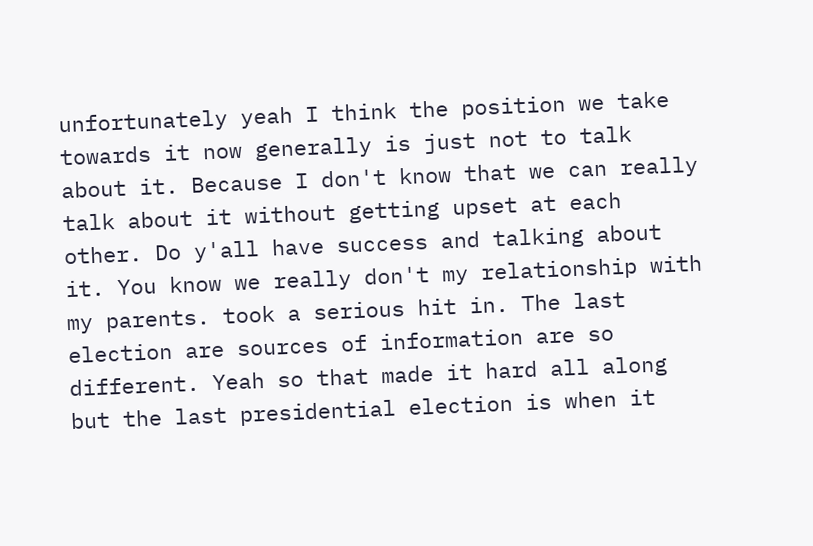unfortunately yeah I think the position we take towards it now generally is just not to talk about it. Because I don't know that we can really talk about it without getting upset at each other. Do y'all have success and talking about it. You know we really don't my relationship with my parents. took a serious hit in. The last election are sources of information are so different. Yeah so that made it hard all along but the last presidential election is when it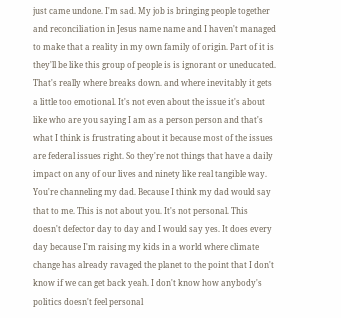just came undone. I'm sad. My job is bringing people together and reconciliation in Jesus name name and I haven't managed to make that a reality in my own family of origin. Part of it is they'll be like this group of people is is ignorant or uneducated. That's really where breaks down. and where inevitably it gets a little too emotional. It's not even about the issue it's about like who are you saying I am as a person person and that's what I think is frustrating about it because most of the issues are federal issues right. So they're not things that have a daily impact on any of our lives and ninety like real tangible way. You're channeling my dad. Because I think my dad would say that to me. This is not about you. It's not personal. This doesn't defector day to day and I would say yes. It does every day because I'm raising my kids in a world where climate change has already ravaged the planet to the point that I don't know if we can get back yeah. I don't know how anybody's politics doesn't feel personal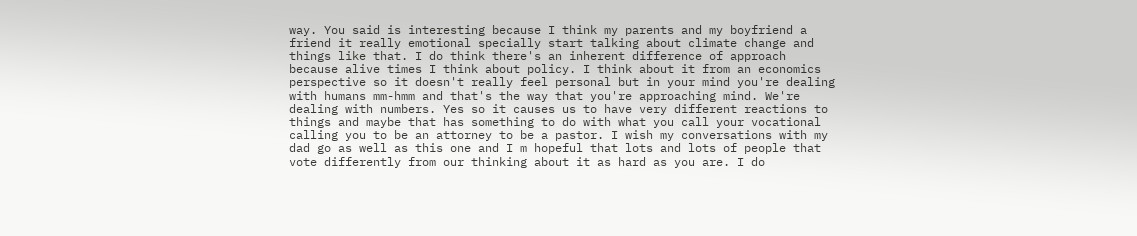way. You said is interesting because I think my parents and my boyfriend a friend it really emotional specially start talking about climate change and things like that. I do think there's an inherent difference of approach because alive times I think about policy. I think about it from an economics perspective so it doesn't really feel personal but in your mind you're dealing with humans mm-hmm and that's the way that you're approaching mind. We're dealing with numbers. Yes so it causes us to have very different reactions to things and maybe that has something to do with what you call your vocational calling you to be an attorney to be a pastor. I wish my conversations with my dad go as well as this one and I m hopeful that lots and lots of people that vote differently from our thinking about it as hard as you are. I do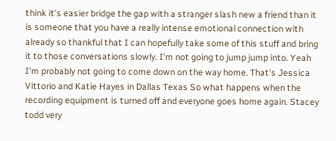think it's easier bridge the gap with a stranger slash new a friend than it is someone that you have a really intense emotional connection with already so thankful that I can hopefully take some of this stuff and bring it to those conversations slowly. I'm not going to jump jump into. Yeah I'm probably not going to come down on the way home. That's Jessica Vittorio and Katie Hayes in Dallas Texas So what happens when the recording equipment is turned off and everyone goes home again. Stacey todd very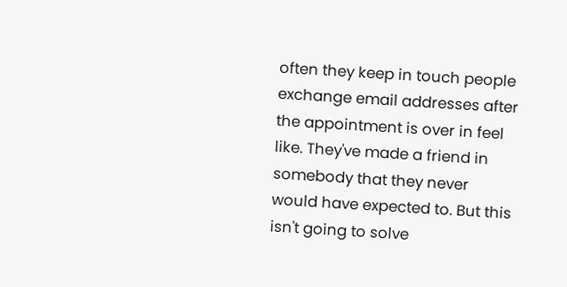often they keep in touch people exchange email addresses after the appointment is over in feel like. They've made a friend in somebody that they never would have expected to. But this isn't going to solve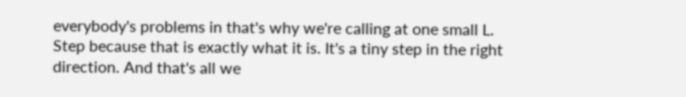everybody's problems in that's why we're calling at one small L. Step because that is exactly what it is. It's a tiny step in the right direction. And that's all we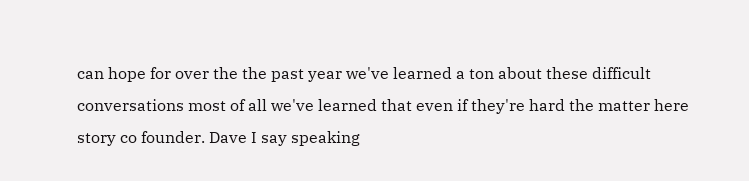can hope for over the the past year we've learned a ton about these difficult conversations most of all we've learned that even if they're hard the matter here story co founder. Dave I say speaking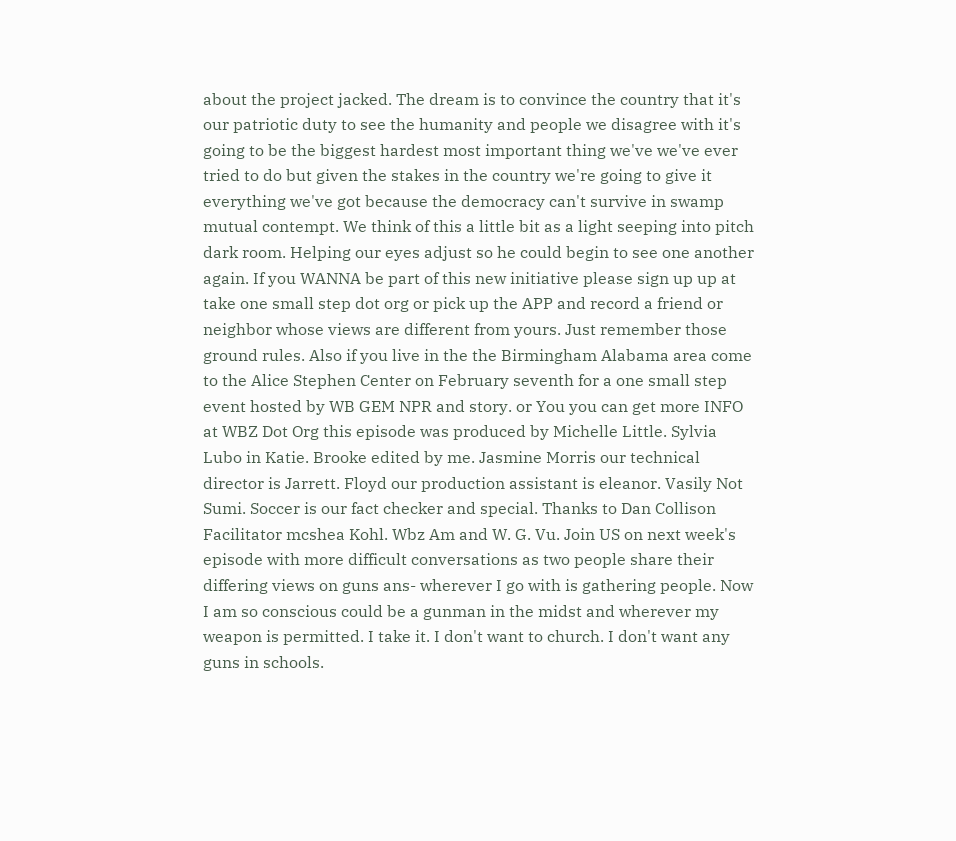about the project jacked. The dream is to convince the country that it's our patriotic duty to see the humanity and people we disagree with it's going to be the biggest hardest most important thing we've we've ever tried to do but given the stakes in the country we're going to give it everything we've got because the democracy can't survive in swamp mutual contempt. We think of this a little bit as a light seeping into pitch dark room. Helping our eyes adjust so he could begin to see one another again. If you WANNA be part of this new initiative please sign up up at take one small step dot org or pick up the APP and record a friend or neighbor whose views are different from yours. Just remember those ground rules. Also if you live in the the Birmingham Alabama area come to the Alice Stephen Center on February seventh for a one small step event hosted by WB GEM NPR and story. or You you can get more INFO at WBZ Dot Org this episode was produced by Michelle Little. Sylvia Lubo in Katie. Brooke edited by me. Jasmine Morris our technical director is Jarrett. Floyd our production assistant is eleanor. Vasily Not Sumi. Soccer is our fact checker and special. Thanks to Dan Collison Facilitator mcshea Kohl. Wbz Am and W. G. Vu. Join US on next week's episode with more difficult conversations as two people share their differing views on guns ans- wherever I go with is gathering people. Now I am so conscious could be a gunman in the midst and wherever my weapon is permitted. I take it. I don't want to church. I don't want any guns in schools.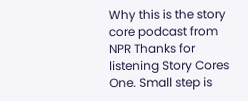Why this is the story core podcast from NPR Thanks for listening Story Cores One. Small step is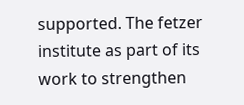supported. The fetzer institute as part of its work to strengthen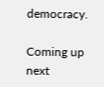democracy.

Coming up next